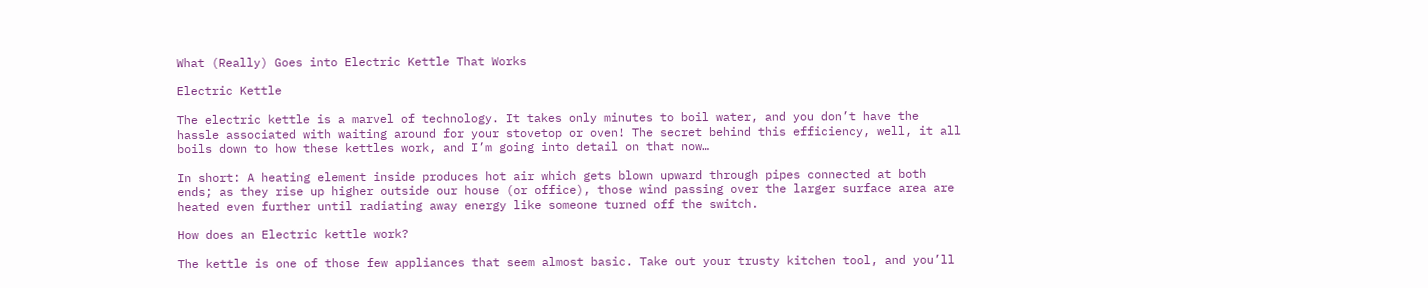What (Really) Goes into Electric Kettle That Works

Electric Kettle

The electric kettle is a marvel of technology. It takes only minutes to boil water, and you don’t have the hassle associated with waiting around for your stovetop or oven! The secret behind this efficiency, well, it all boils down to how these kettles work, and I’m going into detail on that now…

In short: A heating element inside produces hot air which gets blown upward through pipes connected at both ends; as they rise up higher outside our house (or office), those wind passing over the larger surface area are heated even further until radiating away energy like someone turned off the switch.

How does an Electric kettle work?

The kettle is one of those few appliances that seem almost basic. Take out your trusty kitchen tool, and you’ll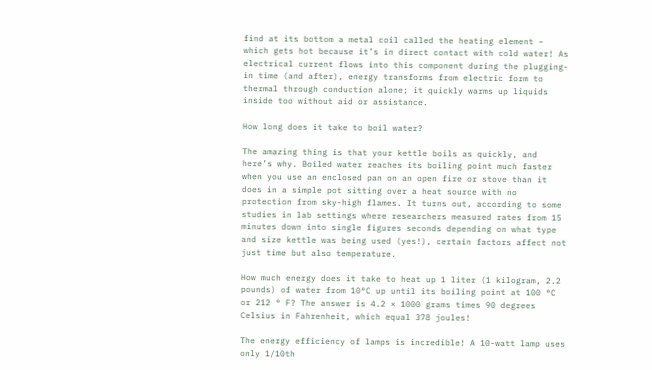find at its bottom a metal coil called the heating element – which gets hot because it’s in direct contact with cold water! As electrical current flows into this component during the plugging-in time (and after), energy transforms from electric form to thermal through conduction alone; it quickly warms up liquids inside too without aid or assistance.

How long does it take to boil water?

The amazing thing is that your kettle boils as quickly, and here’s why. Boiled water reaches its boiling point much faster when you use an enclosed pan on an open fire or stove than it does in a simple pot sitting over a heat source with no protection from sky-high flames. It turns out, according to some studies in lab settings where researchers measured rates from 15 minutes down into single figures seconds depending on what type and size kettle was being used (yes!), certain factors affect not just time but also temperature.

How much energy does it take to heat up 1 liter (1 kilogram, 2.2 pounds) of water from 10°C up until its boiling point at 100 °C or 212 ° F? The answer is 4.2 × 1000 grams times 90 degrees Celsius in Fahrenheit, which equal 378 joules!

The energy efficiency of lamps is incredible! A 10-watt lamp uses only 1/10th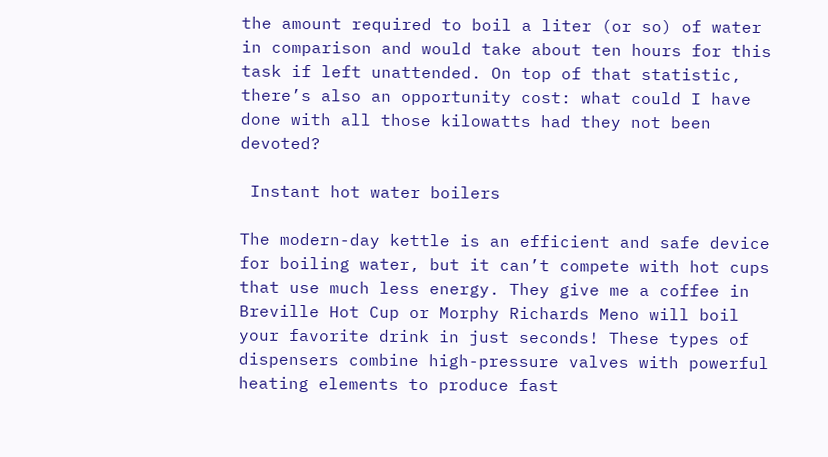the amount required to boil a liter (or so) of water in comparison and would take about ten hours for this task if left unattended. On top of that statistic, there’s also an opportunity cost: what could I have done with all those kilowatts had they not been devoted?

 Instant hot water boilers

The modern-day kettle is an efficient and safe device for boiling water, but it can’t compete with hot cups that use much less energy. They give me a coffee in Breville Hot Cup or Morphy Richards Meno will boil your favorite drink in just seconds! These types of dispensers combine high-pressure valves with powerful heating elements to produce fast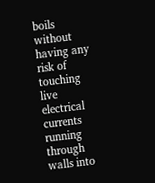boils without having any risk of touching live electrical currents running through walls into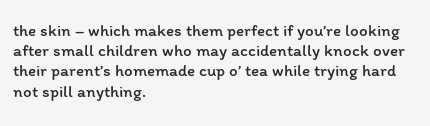the skin – which makes them perfect if you’re looking after small children who may accidentally knock over their parent’s homemade cup o’ tea while trying hard not spill anything.